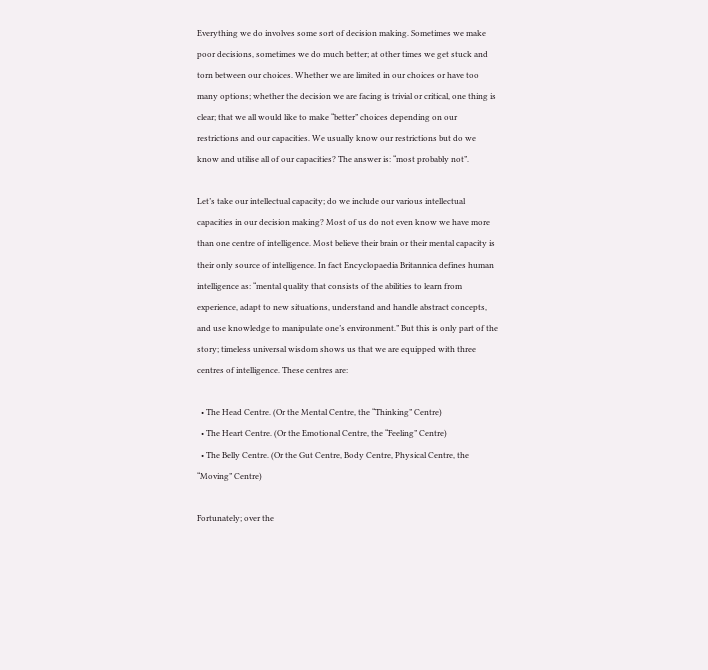Everything we do involves some sort of decision making. Sometimes we make poor decisions, sometimes we do much better; at other times we get stuck and torn between our choices. Whether we are limited in our choices or have too many options; whether the decision we are facing is trivial or critical, one thing is clear; that we all would like to make “better” choices depending on our restrictions and our capacities. We usually know our restrictions but do we know and utilise all of our capacities? The answer is: “most probably not”.

Let’s take our intellectual capacity; do we include our various intellectual capacities in our decision making? Most of us do not even know we have more than one centre of intelligence. Most believe their brain or their mental capacity is their only source of intelligence. In fact Encyclopaedia Britannica defines human intelligence as: “mental quality that consists of the abilities to learn from experience, adapt to new situations, understand and handle abstract concepts, and use knowledge to manipulate one’s environment.” But this is only part of the story; timeless universal wisdom shows us that we are equipped with three centres of intelligence. These centres are:

  • The Head Centre. (Or the Mental Centre, the “Thinking” Centre)
  • The Heart Centre. (Or the Emotional Centre, the “Feeling” Centre)
  • The Belly Centre. (Or the Gut Centre, Body Centre, Physical Centre, the “Moving” Centre)

Fortunately; over the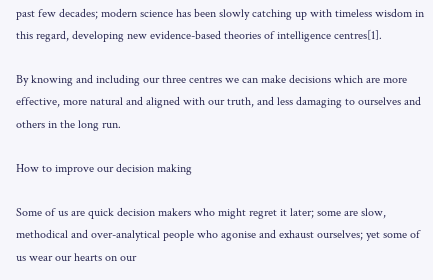past few decades; modern science has been slowly catching up with timeless wisdom in this regard, developing new evidence-based theories of intelligence centres[1].

By knowing and including our three centres we can make decisions which are more effective, more natural and aligned with our truth, and less damaging to ourselves and others in the long run.

How to improve our decision making

Some of us are quick decision makers who might regret it later; some are slow, methodical and over-analytical people who agonise and exhaust ourselves; yet some of us wear our hearts on our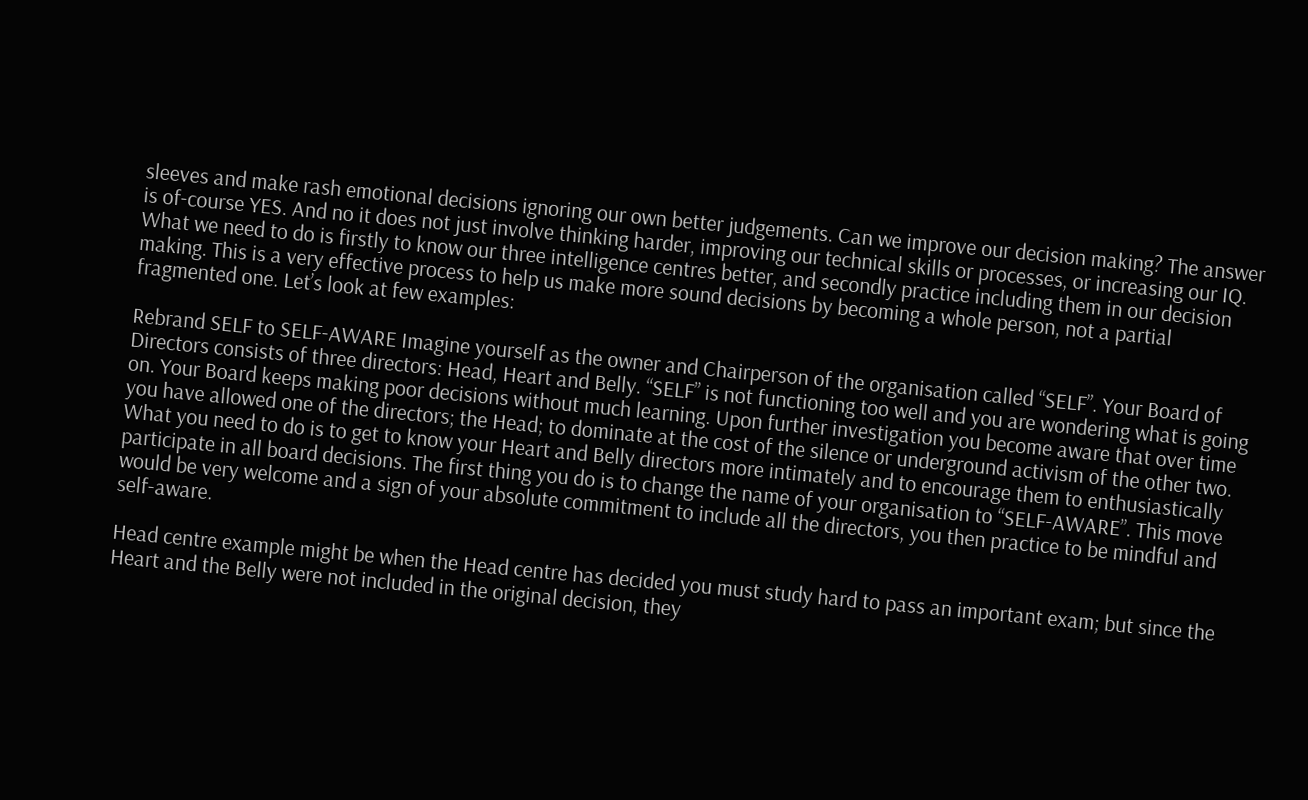sleeves and make rash emotional decisions ignoring our own better judgements. Can we improve our decision making? The answer is of-course YES. And no it does not just involve thinking harder, improving our technical skills or processes, or increasing our IQ. What we need to do is firstly to know our three intelligence centres better, and secondly practice including them in our decision making. This is a very effective process to help us make more sound decisions by becoming a whole person, not a partial fragmented one. Let’s look at few examples:

Rebrand SELF to SELF-AWARE Imagine yourself as the owner and Chairperson of the organisation called “SELF”. Your Board of Directors consists of three directors: Head, Heart and Belly. “SELF” is not functioning too well and you are wondering what is going on. Your Board keeps making poor decisions without much learning. Upon further investigation you become aware that over time you have allowed one of the directors; the Head; to dominate at the cost of the silence or underground activism of the other two. What you need to do is to get to know your Heart and Belly directors more intimately and to encourage them to enthusiastically participate in all board decisions. The first thing you do is to change the name of your organisation to “SELF-AWARE”. This move would be very welcome and a sign of your absolute commitment to include all the directors, you then practice to be mindful and self-aware.

Head centre example might be when the Head centre has decided you must study hard to pass an important exam; but since the Heart and the Belly were not included in the original decision, they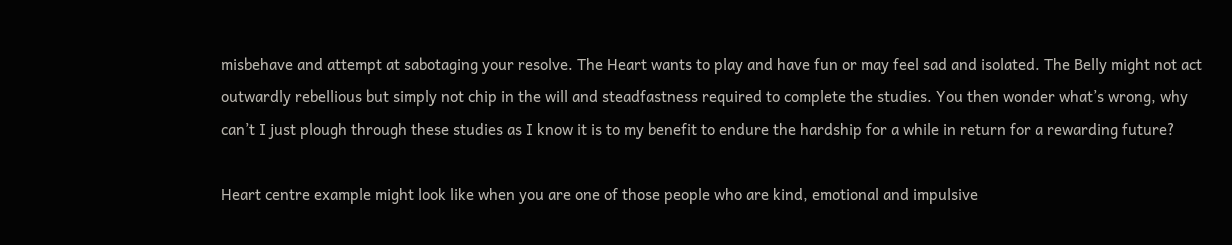misbehave and attempt at sabotaging your resolve. The Heart wants to play and have fun or may feel sad and isolated. The Belly might not act outwardly rebellious but simply not chip in the will and steadfastness required to complete the studies. You then wonder what’s wrong, why can’t I just plough through these studies as I know it is to my benefit to endure the hardship for a while in return for a rewarding future?

Heart centre example might look like when you are one of those people who are kind, emotional and impulsive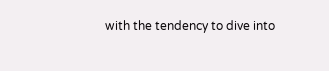with the tendency to dive into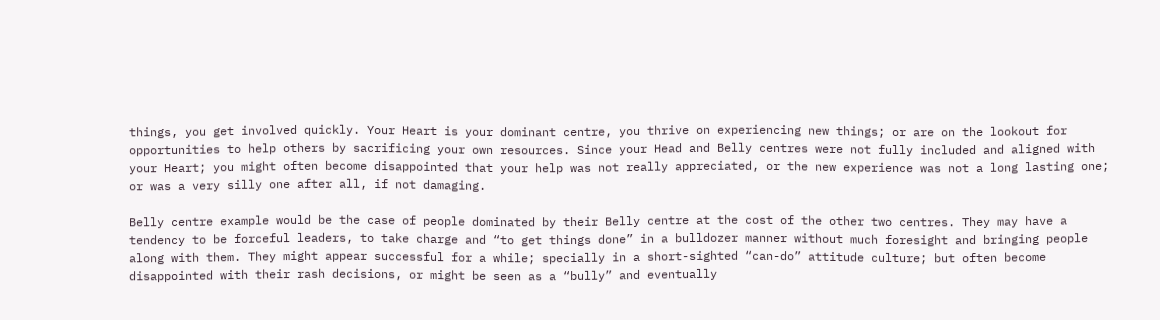things, you get involved quickly. Your Heart is your dominant centre, you thrive on experiencing new things; or are on the lookout for opportunities to help others by sacrificing your own resources. Since your Head and Belly centres were not fully included and aligned with your Heart; you might often become disappointed that your help was not really appreciated, or the new experience was not a long lasting one; or was a very silly one after all, if not damaging.

Belly centre example would be the case of people dominated by their Belly centre at the cost of the other two centres. They may have a tendency to be forceful leaders, to take charge and “to get things done” in a bulldozer manner without much foresight and bringing people along with them. They might appear successful for a while; specially in a short-sighted “can-do” attitude culture; but often become disappointed with their rash decisions, or might be seen as a “bully” and eventually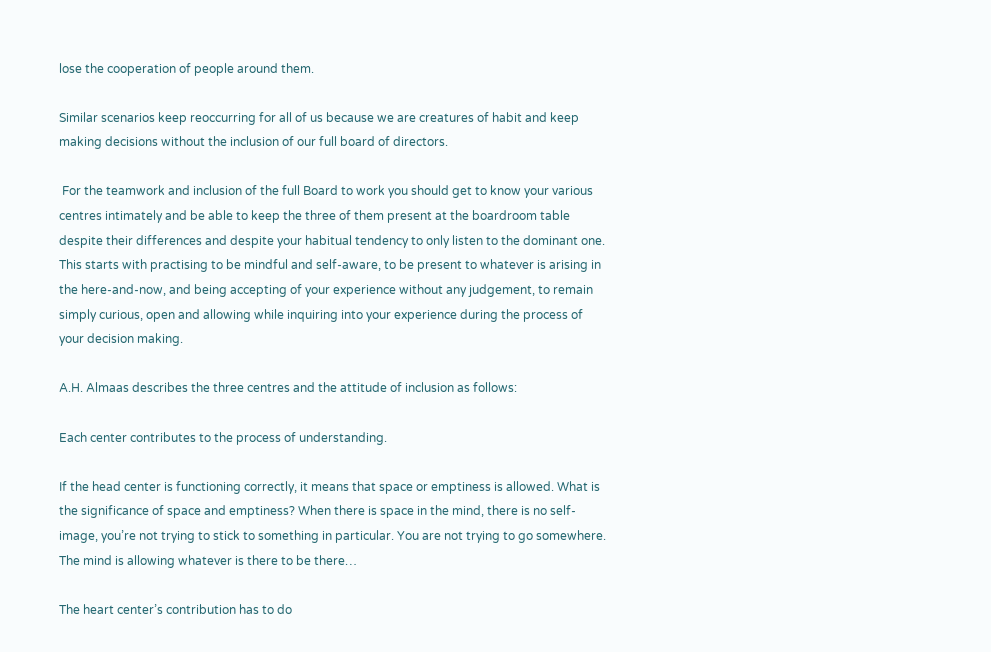lose the cooperation of people around them.

Similar scenarios keep reoccurring for all of us because we are creatures of habit and keep making decisions without the inclusion of our full board of directors.

 For the teamwork and inclusion of the full Board to work you should get to know your various centres intimately and be able to keep the three of them present at the boardroom table despite their differences and despite your habitual tendency to only listen to the dominant one. This starts with practising to be mindful and self-aware, to be present to whatever is arising in the here-and-now, and being accepting of your experience without any judgement, to remain simply curious, open and allowing while inquiring into your experience during the process of your decision making.

A.H. Almaas describes the three centres and the attitude of inclusion as follows:

Each center contributes to the process of understanding.

If the head center is functioning correctly, it means that space or emptiness is allowed. What is the significance of space and emptiness? When there is space in the mind, there is no self-image, you’re not trying to stick to something in particular. You are not trying to go somewhere. The mind is allowing whatever is there to be there…

The heart center’s contribution has to do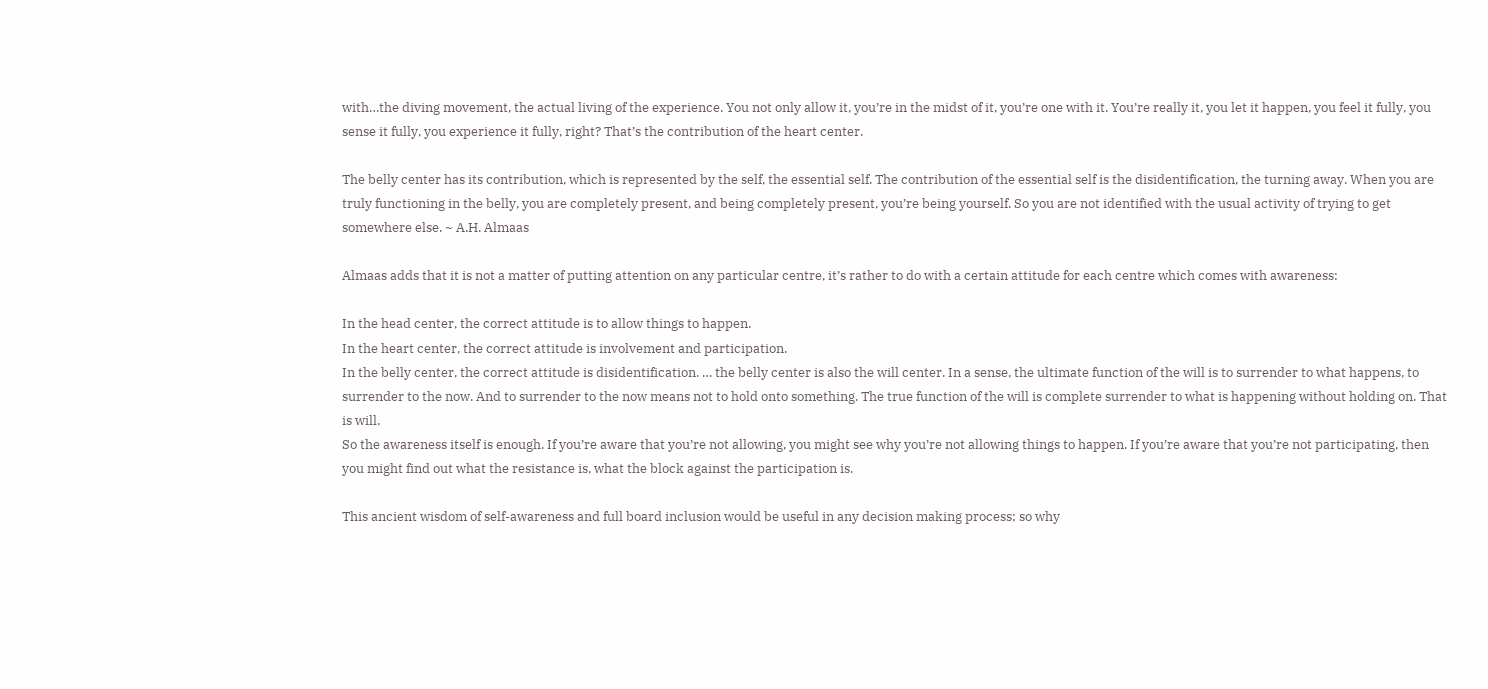with…the diving movement, the actual living of the experience. You not only allow it, you’re in the midst of it, you’re one with it. You’re really it, you let it happen, you feel it fully, you sense it fully, you experience it fully, right? That’s the contribution of the heart center.

The belly center has its contribution, which is represented by the self, the essential self. The contribution of the essential self is the disidentification, the turning away. When you are truly functioning in the belly, you are completely present, and being completely present, you’re being yourself. So you are not identified with the usual activity of trying to get somewhere else. ~ A.H. Almaas

Almaas adds that it is not a matter of putting attention on any particular centre, it’s rather to do with a certain attitude for each centre which comes with awareness:

In the head center, the correct attitude is to allow things to happen.
In the heart center, the correct attitude is involvement and participation.
In the belly center, the correct attitude is disidentification. … the belly center is also the will center. In a sense, the ultimate function of the will is to surrender to what happens, to surrender to the now. And to surrender to the now means not to hold onto something. The true function of the will is complete surrender to what is happening without holding on. That is will.
So the awareness itself is enough. If you’re aware that you’re not allowing, you might see why you’re not allowing things to happen. If you’re aware that you’re not participating, then you might find out what the resistance is, what the block against the participation is.

This ancient wisdom of self-awareness and full board inclusion would be useful in any decision making process; so why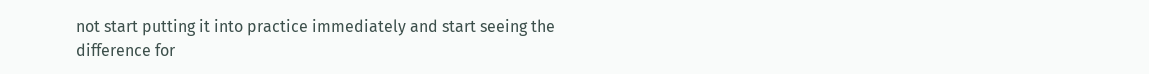not start putting it into practice immediately and start seeing the difference for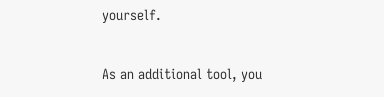yourself.

As an additional tool, you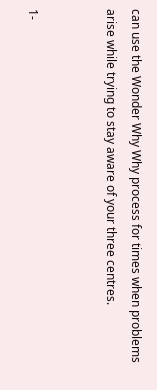can use the Wonder Why Why process for times when problems arise while trying to stay aware of your three centres.


1-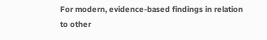For modern, evidence-based findings in relation to other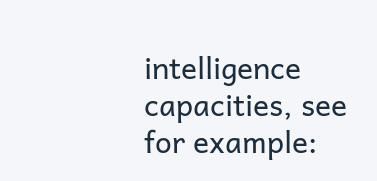intelligence capacities, see for example: